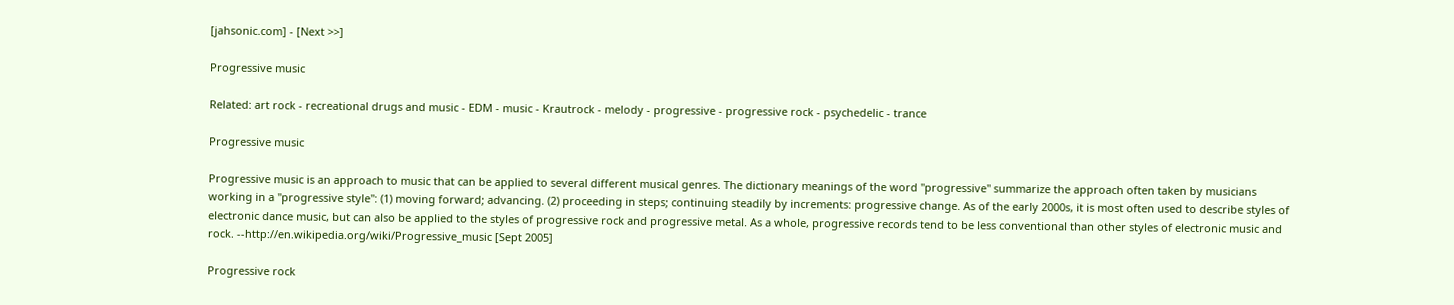[jahsonic.com] - [Next >>]

Progressive music

Related: art rock - recreational drugs and music - EDM - music - Krautrock - melody - progressive - progressive rock - psychedelic - trance

Progressive music

Progressive music is an approach to music that can be applied to several different musical genres. The dictionary meanings of the word "progressive" summarize the approach often taken by musicians working in a "progressive style": (1) moving forward; advancing. (2) proceeding in steps; continuing steadily by increments: progressive change. As of the early 2000s, it is most often used to describe styles of electronic dance music, but can also be applied to the styles of progressive rock and progressive metal. As a whole, progressive records tend to be less conventional than other styles of electronic music and rock. --http://en.wikipedia.org/wiki/Progressive_music [Sept 2005]

Progressive rock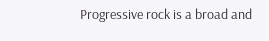Progressive rock is a broad and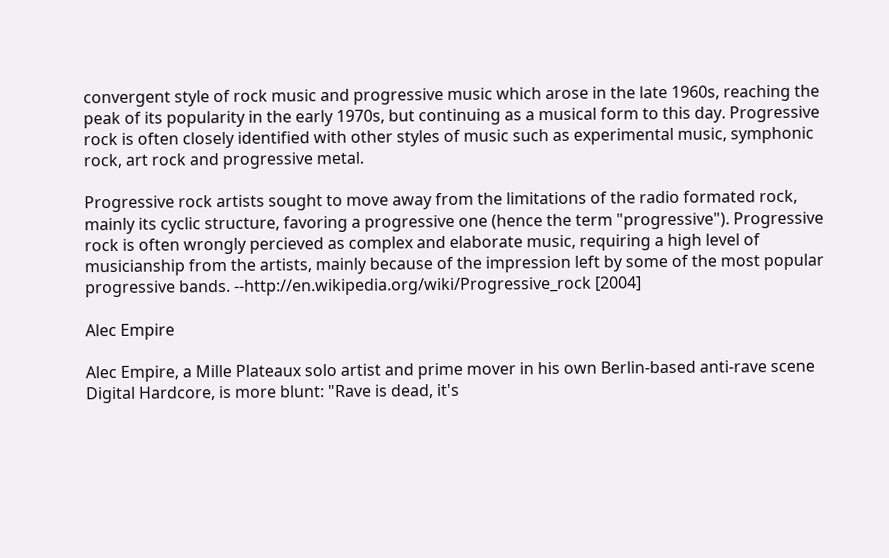convergent style of rock music and progressive music which arose in the late 1960s, reaching the peak of its popularity in the early 1970s, but continuing as a musical form to this day. Progressive rock is often closely identified with other styles of music such as experimental music, symphonic rock, art rock and progressive metal.

Progressive rock artists sought to move away from the limitations of the radio formated rock, mainly its cyclic structure, favoring a progressive one (hence the term "progressive"). Progressive rock is often wrongly percieved as complex and elaborate music, requiring a high level of musicianship from the artists, mainly because of the impression left by some of the most popular progressive bands. --http://en.wikipedia.org/wiki/Progressive_rock [2004]

Alec Empire

Alec Empire, a Mille Plateaux solo artist and prime mover in his own Berlin-based anti-rave scene Digital Hardcore, is more blunt: "Rave is dead, it's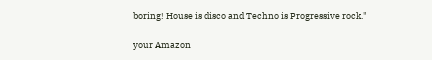boring! House is disco and Techno is Progressive rock."

your Amazon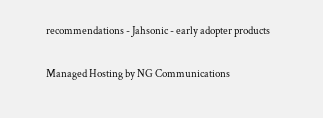recommendations - Jahsonic - early adopter products

Managed Hosting by NG Communications